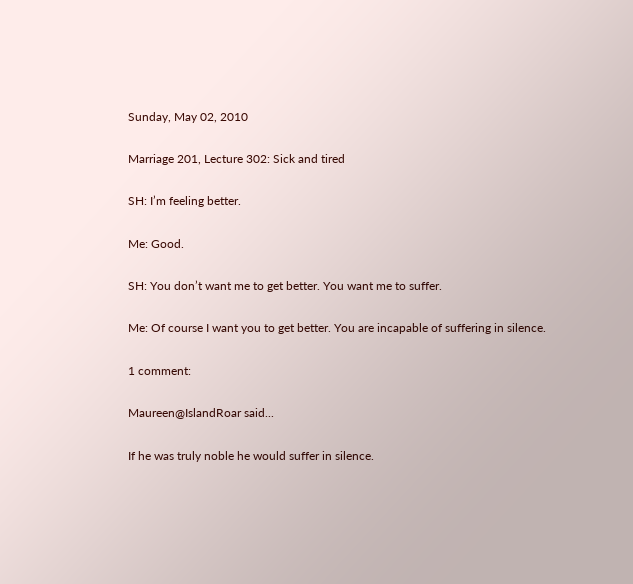Sunday, May 02, 2010

Marriage 201, Lecture 302: Sick and tired

SH: I’m feeling better.

Me: Good.

SH: You don’t want me to get better. You want me to suffer.

Me: Of course I want you to get better. You are incapable of suffering in silence.

1 comment:

Maureen@IslandRoar said...

If he was truly noble he would suffer in silence.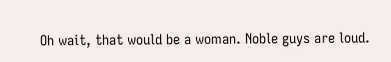Oh wait, that would be a woman. Noble guys are loud.